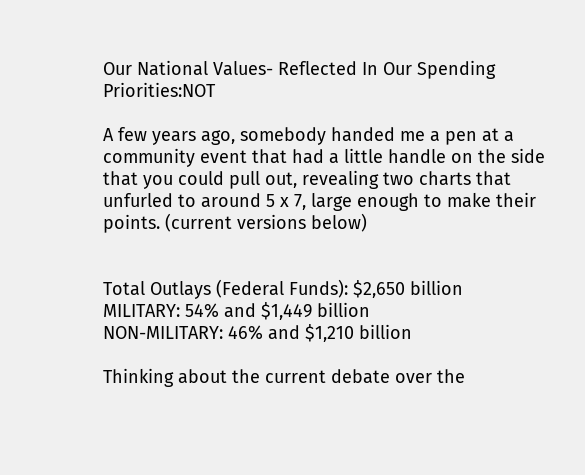Our National Values- Reflected In Our Spending Priorities:NOT

A few years ago, somebody handed me a pen at a community event that had a little handle on the side that you could pull out, revealing two charts that unfurled to around 5 x 7, large enough to make their points. (current versions below)


Total Outlays (Federal Funds): $2,650 billion
MILITARY: 54% and $1,449 billion
NON-MILITARY: 46% and $1,210 billion

Thinking about the current debate over the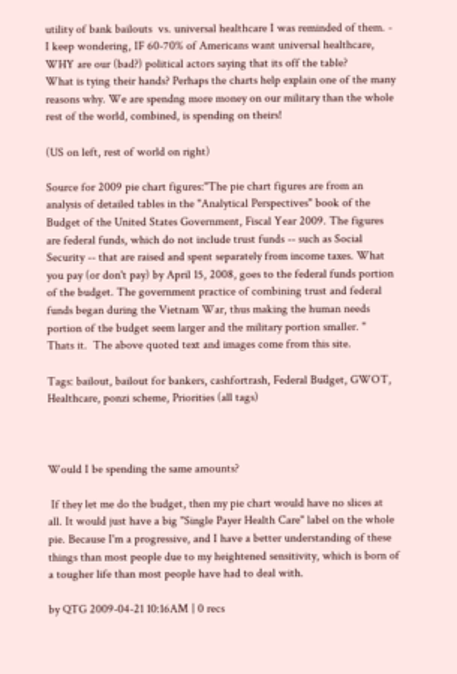utility of bank bailouts  vs. universal healthcare I was reminded of them. - I keep wondering, IF 60-70% of Americans want universal healthcare, WHY are our (bad?) political actors saying that its off the table?
What is tying their hands? Perhaps the charts help explain one of the many reasons why. We are spendng more money on our military than the whole rest of the world, combined, is spending on theirs!

(US on left, rest of world on right)

Source for 2009 pie chart figures:"The pie chart figures are from an analysis of detailed tables in the "Analytical Perspectives" book of the Budget of the United States Government, Fiscal Year 2009. The figures are federal funds, which do not include trust funds -- such as Social Security -- that are raised and spent separately from income taxes. What you pay (or don't pay) by April 15, 2008, goes to the federal funds portion of the budget. The government practice of combining trust and federal funds began during the Vietnam War, thus making the human needs portion of the budget seem larger and the military portion smaller. "
Thats it.  The above quoted text and images come from this site.

Tags: bailout, bailout for bankers, cashfortrash, Federal Budget, GWOT, Healthcare, ponzi scheme, Priorities (all tags)



Would I be spending the same amounts?

 If they let me do the budget, then my pie chart would have no slices at all. It would just have a big "Single Payer Health Care" label on the whole pie. Because I'm a progressive, and I have a better understanding of these things than most people due to my heightened sensitivity, which is born of a tougher life than most people have had to deal with.

by QTG 2009-04-21 10:16AM | 0 recs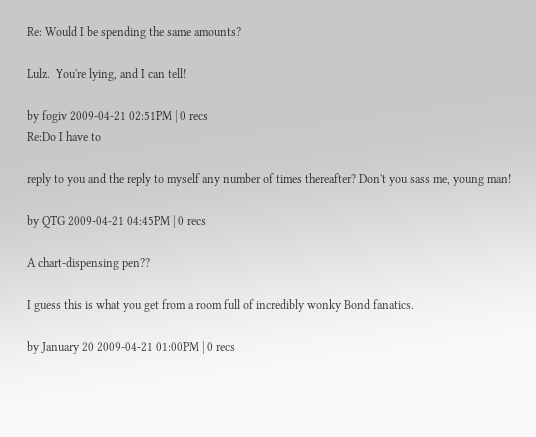Re: Would I be spending the same amounts?

Lulz.  You're lying, and I can tell!

by fogiv 2009-04-21 02:51PM | 0 recs
Re:Do I have to

reply to you and the reply to myself any number of times thereafter? Don't you sass me, young man!

by QTG 2009-04-21 04:45PM | 0 recs

A chart-dispensing pen??

I guess this is what you get from a room full of incredibly wonky Bond fanatics.

by January 20 2009-04-21 01:00PM | 0 recs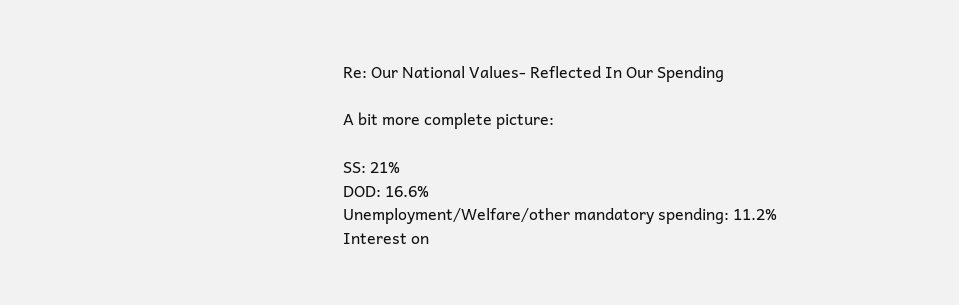Re: Our National Values- Reflected In Our Spending

A bit more complete picture:

SS: 21%
DOD: 16.6%
Unemployment/Welfare/other mandatory spending: 11.2%
Interest on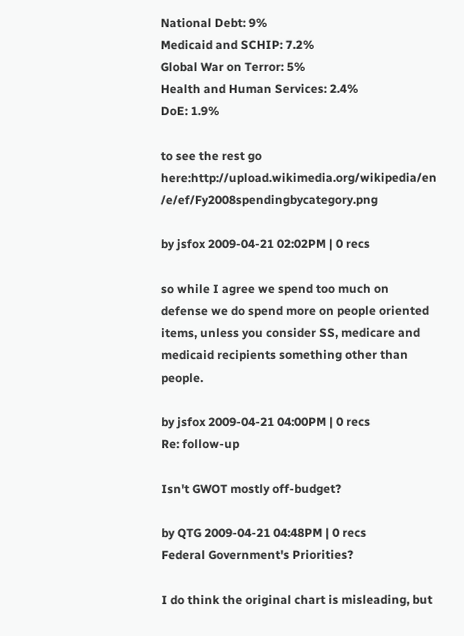National Debt: 9%
Medicaid and SCHIP: 7.2%
Global War on Terror: 5%
Health and Human Services: 2.4%
DoE: 1.9%

to see the rest go here:http://upload.wikimedia.org/wikipedia/en /e/ef/Fy2008spendingbycategory.png

by jsfox 2009-04-21 02:02PM | 0 recs

so while I agree we spend too much on defense we do spend more on people oriented items, unless you consider SS, medicare and medicaid recipients something other than people.

by jsfox 2009-04-21 04:00PM | 0 recs
Re: follow-up

Isn't GWOT mostly off-budget?

by QTG 2009-04-21 04:48PM | 0 recs
Federal Government's Priorities?

I do think the original chart is misleading, but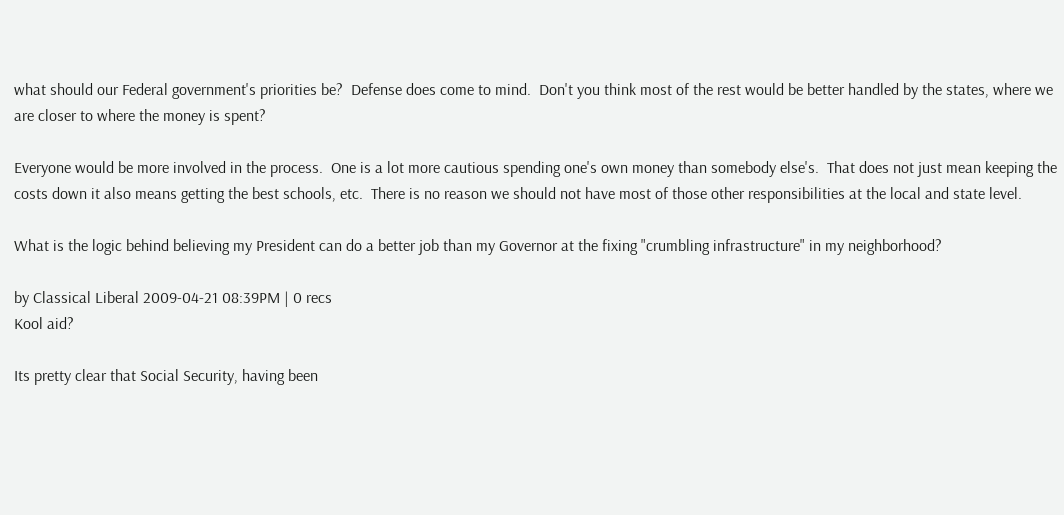what should our Federal government's priorities be?  Defense does come to mind.  Don't you think most of the rest would be better handled by the states, where we are closer to where the money is spent?

Everyone would be more involved in the process.  One is a lot more cautious spending one's own money than somebody else's.  That does not just mean keeping the costs down it also means getting the best schools, etc.  There is no reason we should not have most of those other responsibilities at the local and state level.

What is the logic behind believing my President can do a better job than my Governor at the fixing "crumbling infrastructure" in my neighborhood?

by Classical Liberal 2009-04-21 08:39PM | 0 recs
Kool aid?

Its pretty clear that Social Security, having been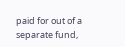paid for out of a separate fund,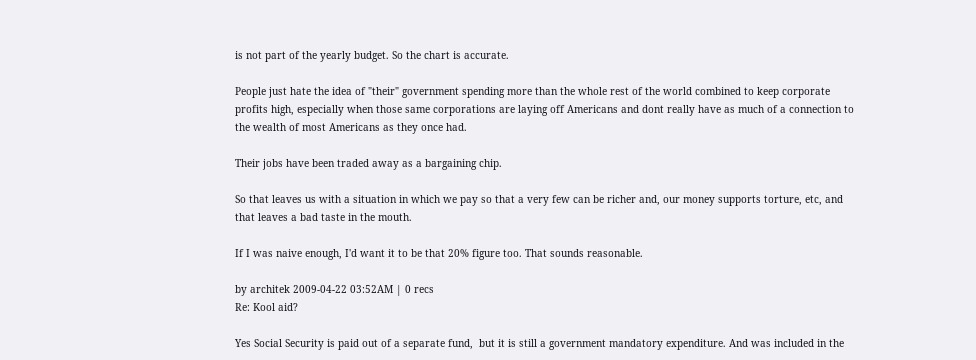is not part of the yearly budget. So the chart is accurate.

People just hate the idea of "their" government spending more than the whole rest of the world combined to keep corporate profits high, especially when those same corporations are laying off Americans and dont really have as much of a connection to the wealth of most Americans as they once had.

Their jobs have been traded away as a bargaining chip.

So that leaves us with a situation in which we pay so that a very few can be richer and, our money supports torture, etc, and that leaves a bad taste in the mouth.

If I was naive enough, I'd want it to be that 20% figure too. That sounds reasonable.

by architek 2009-04-22 03:52AM | 0 recs
Re: Kool aid?

Yes Social Security is paid out of a separate fund,  but it is still a government mandatory expenditure. And was included in the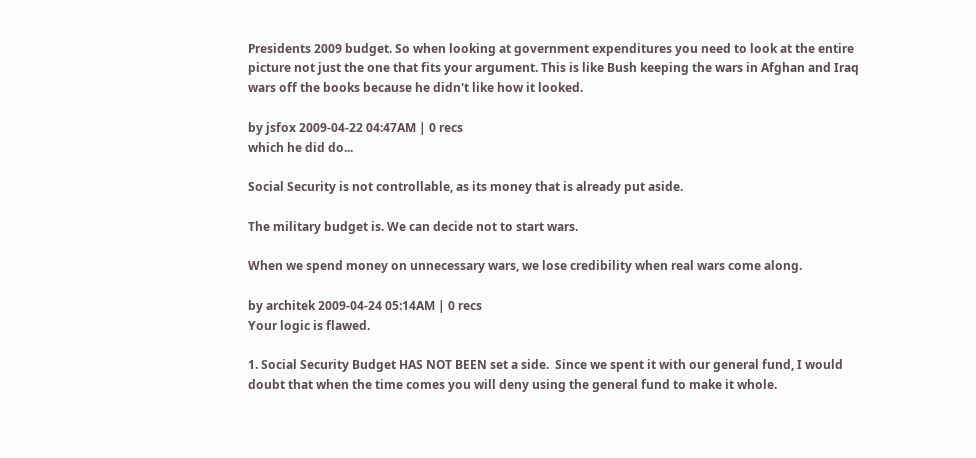Presidents 2009 budget. So when looking at government expenditures you need to look at the entire picture not just the one that fits your argument. This is like Bush keeping the wars in Afghan and Iraq wars off the books because he didn't like how it looked.

by jsfox 2009-04-22 04:47AM | 0 recs
which he did do...

Social Security is not controllable, as its money that is already put aside.

The military budget is. We can decide not to start wars.

When we spend money on unnecessary wars, we lose credibility when real wars come along.

by architek 2009-04-24 05:14AM | 0 recs
Your logic is flawed.

1. Social Security Budget HAS NOT BEEN set a side.  Since we spent it with our general fund, I would doubt that when the time comes you will deny using the general fund to make it whole.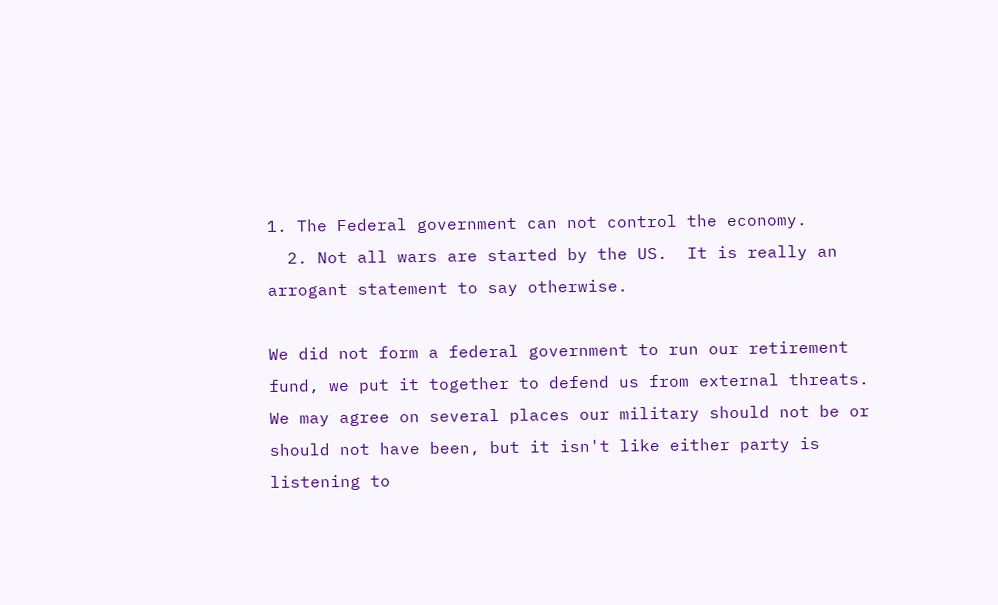1. The Federal government can not control the economy.
  2. Not all wars are started by the US.  It is really an arrogant statement to say otherwise.

We did not form a federal government to run our retirement fund, we put it together to defend us from external threats.  We may agree on several places our military should not be or should not have been, but it isn't like either party is listening to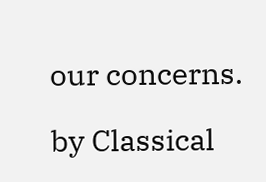our concerns.

by Classical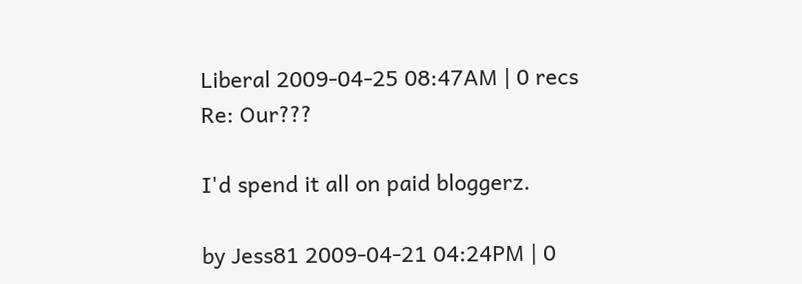Liberal 2009-04-25 08:47AM | 0 recs
Re: Our???

I'd spend it all on paid bloggerz.

by Jess81 2009-04-21 04:24PM | 0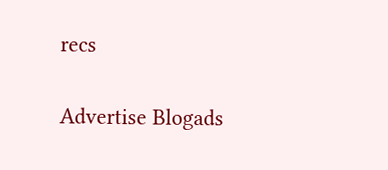recs


Advertise Blogads